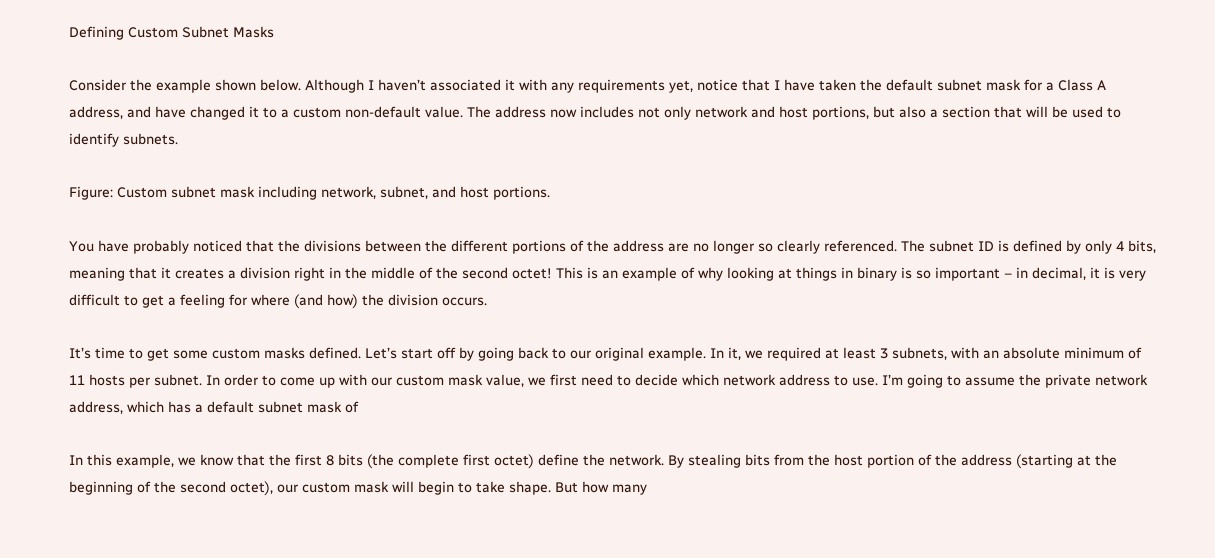Defining Custom Subnet Masks

Consider the example shown below. Although I haven’t associated it with any requirements yet, notice that I have taken the default subnet mask for a Class A address, and have changed it to a custom non-default value. The address now includes not only network and host portions, but also a section that will be used to identify subnets.

Figure: Custom subnet mask including network, subnet, and host portions.

You have probably noticed that the divisions between the different portions of the address are no longer so clearly referenced. The subnet ID is defined by only 4 bits, meaning that it creates a division right in the middle of the second octet! This is an example of why looking at things in binary is so important – in decimal, it is very difficult to get a feeling for where (and how) the division occurs.

It’s time to get some custom masks defined. Let’s start off by going back to our original example. In it, we required at least 3 subnets, with an absolute minimum of 11 hosts per subnet. In order to come up with our custom mask value, we first need to decide which network address to use. I’m going to assume the private network address, which has a default subnet mask of

In this example, we know that the first 8 bits (the complete first octet) define the network. By stealing bits from the host portion of the address (starting at the beginning of the second octet), our custom mask will begin to take shape. But how many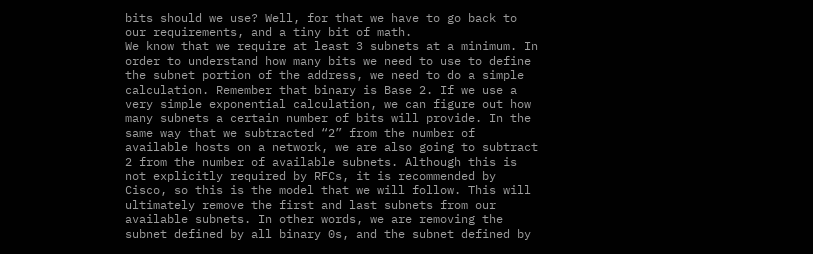bits should we use? Well, for that we have to go back to our requirements, and a tiny bit of math.
We know that we require at least 3 subnets at a minimum. In order to understand how many bits we need to use to define the subnet portion of the address, we need to do a simple calculation. Remember that binary is Base 2. If we use a very simple exponential calculation, we can figure out how many subnets a certain number of bits will provide. In the same way that we subtracted “2” from the number of available hosts on a network, we are also going to subtract 2 from the number of available subnets. Although this is not explicitly required by RFCs, it is recommended by Cisco, so this is the model that we will follow. This will ultimately remove the first and last subnets from our available subnets. In other words, we are removing the subnet defined by all binary 0s, and the subnet defined by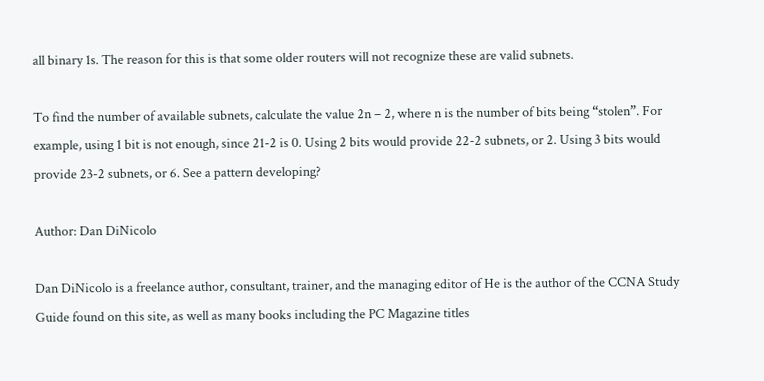all binary 1s. The reason for this is that some older routers will not recognize these are valid subnets.

To find the number of available subnets, calculate the value 2n – 2, where n is the number of bits being “stolen”. For example, using 1 bit is not enough, since 21-2 is 0. Using 2 bits would provide 22-2 subnets, or 2. Using 3 bits would provide 23-2 subnets, or 6. See a pattern developing?

Author: Dan DiNicolo

Dan DiNicolo is a freelance author, consultant, trainer, and the managing editor of He is the author of the CCNA Study Guide found on this site, as well as many books including the PC Magazine titles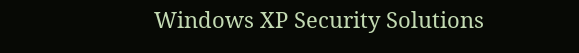Windows XP Security Solutions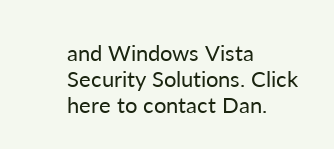and Windows Vista Security Solutions. Click here to contact Dan.